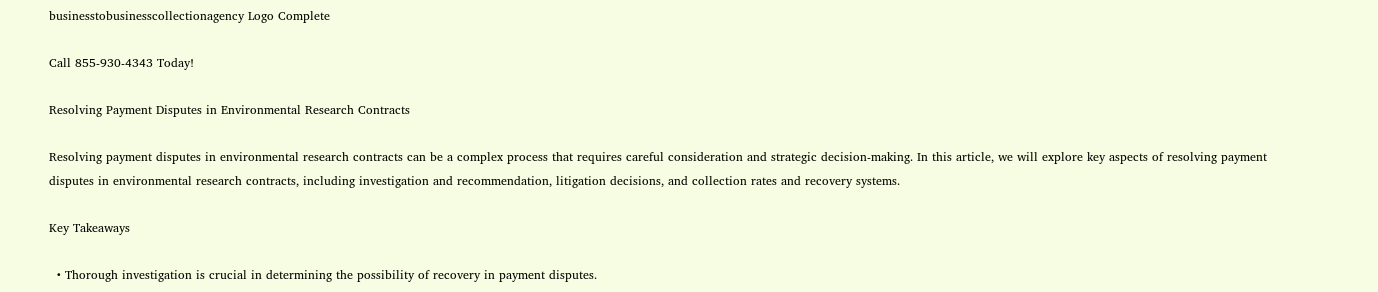businesstobusinesscollectionagency Logo Complete

Call 855-930-4343 Today!

Resolving Payment Disputes in Environmental Research Contracts

Resolving payment disputes in environmental research contracts can be a complex process that requires careful consideration and strategic decision-making. In this article, we will explore key aspects of resolving payment disputes in environmental research contracts, including investigation and recommendation, litigation decisions, and collection rates and recovery systems.

Key Takeaways

  • Thorough investigation is crucial in determining the possibility of recovery in payment disputes.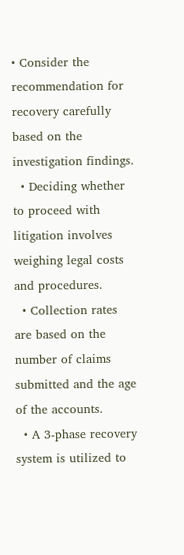• Consider the recommendation for recovery carefully based on the investigation findings.
  • Deciding whether to proceed with litigation involves weighing legal costs and procedures.
  • Collection rates are based on the number of claims submitted and the age of the accounts.
  • A 3-phase recovery system is utilized to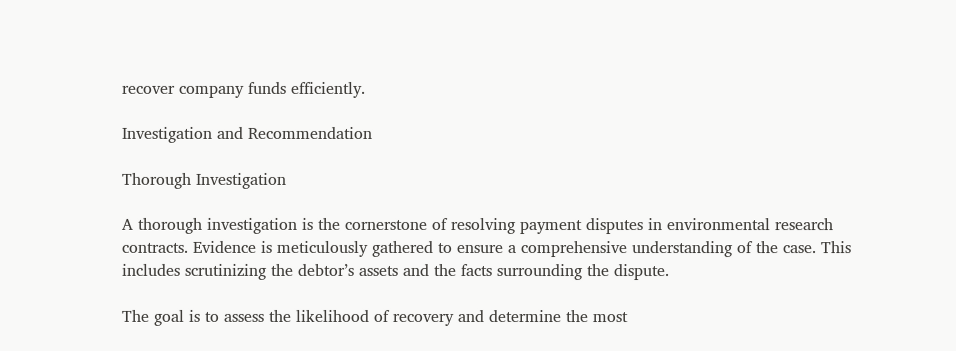recover company funds efficiently.

Investigation and Recommendation

Thorough Investigation

A thorough investigation is the cornerstone of resolving payment disputes in environmental research contracts. Evidence is meticulously gathered to ensure a comprehensive understanding of the case. This includes scrutinizing the debtor’s assets and the facts surrounding the dispute.

The goal is to assess the likelihood of recovery and determine the most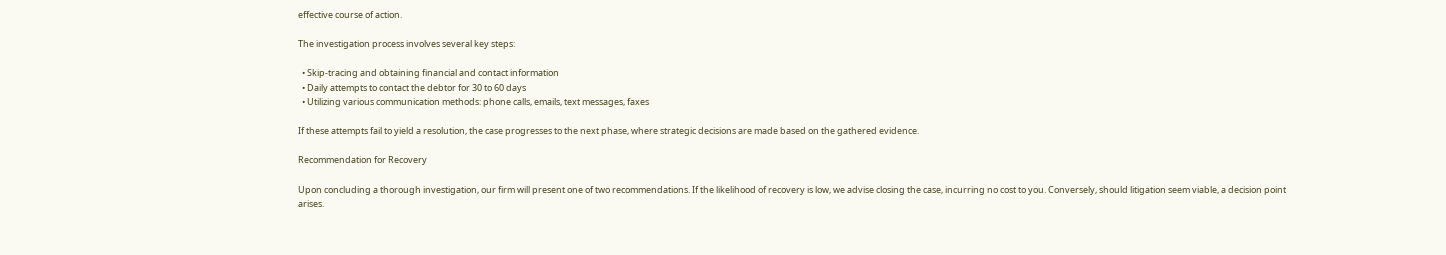effective course of action.

The investigation process involves several key steps:

  • Skip-tracing and obtaining financial and contact information
  • Daily attempts to contact the debtor for 30 to 60 days
  • Utilizing various communication methods: phone calls, emails, text messages, faxes

If these attempts fail to yield a resolution, the case progresses to the next phase, where strategic decisions are made based on the gathered evidence.

Recommendation for Recovery

Upon concluding a thorough investigation, our firm will present one of two recommendations. If the likelihood of recovery is low, we advise closing the case, incurring no cost to you. Conversely, should litigation seem viable, a decision point arises.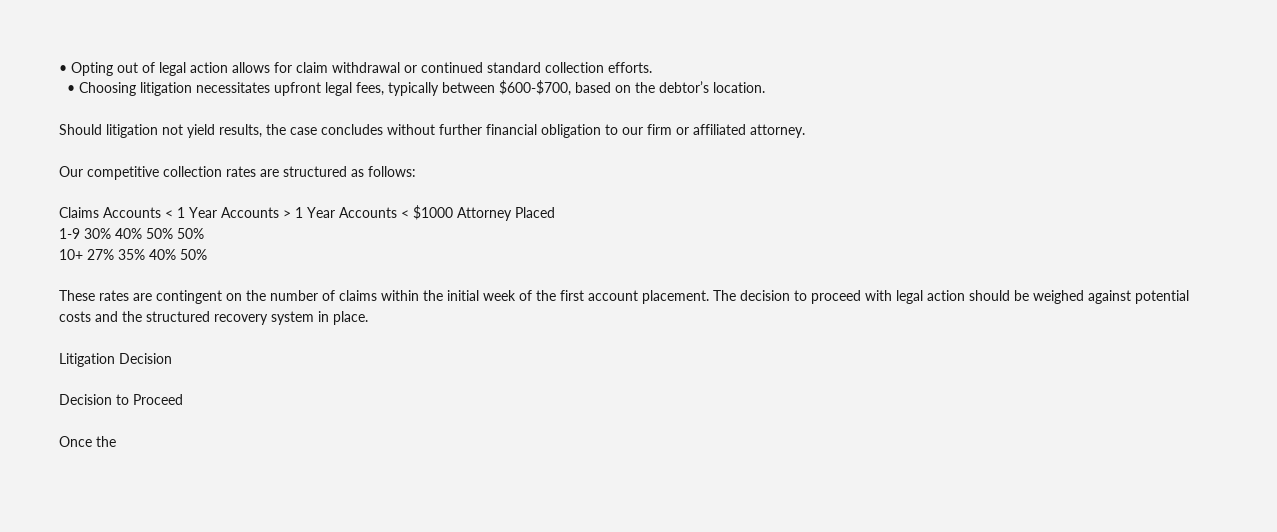• Opting out of legal action allows for claim withdrawal or continued standard collection efforts.
  • Choosing litigation necessitates upfront legal fees, typically between $600-$700, based on the debtor’s location.

Should litigation not yield results, the case concludes without further financial obligation to our firm or affiliated attorney.

Our competitive collection rates are structured as follows:

Claims Accounts < 1 Year Accounts > 1 Year Accounts < $1000 Attorney Placed
1-9 30% 40% 50% 50%
10+ 27% 35% 40% 50%

These rates are contingent on the number of claims within the initial week of the first account placement. The decision to proceed with legal action should be weighed against potential costs and the structured recovery system in place.

Litigation Decision

Decision to Proceed

Once the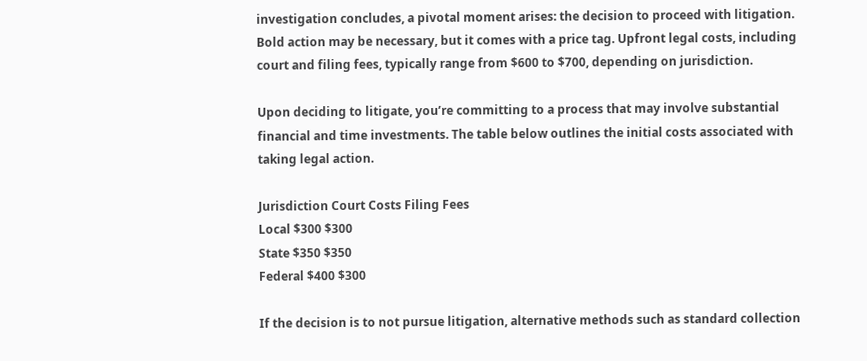investigation concludes, a pivotal moment arises: the decision to proceed with litigation. Bold action may be necessary, but it comes with a price tag. Upfront legal costs, including court and filing fees, typically range from $600 to $700, depending on jurisdiction.

Upon deciding to litigate, you’re committing to a process that may involve substantial financial and time investments. The table below outlines the initial costs associated with taking legal action.

Jurisdiction Court Costs Filing Fees
Local $300 $300
State $350 $350
Federal $400 $300

If the decision is to not pursue litigation, alternative methods such as standard collection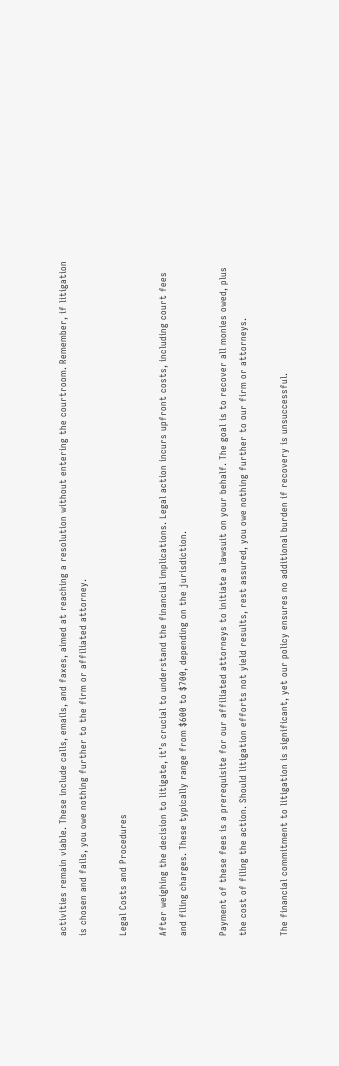activities remain viable. These include calls, emails, and faxes, aimed at reaching a resolution without entering the courtroom. Remember, if litigation is chosen and fails, you owe nothing further to the firm or affiliated attorney.

Legal Costs and Procedures

After weighing the decision to litigate, it’s crucial to understand the financial implications. Legal action incurs upfront costs, including court fees and filing charges. These typically range from $600 to $700, depending on the jurisdiction.

Payment of these fees is a prerequisite for our affiliated attorneys to initiate a lawsuit on your behalf. The goal is to recover all monies owed, plus the cost of filing the action. Should litigation efforts not yield results, rest assured, you owe nothing further to our firm or attorneys.

The financial commitment to litigation is significant, yet our policy ensures no additional burden if recovery is unsuccessful.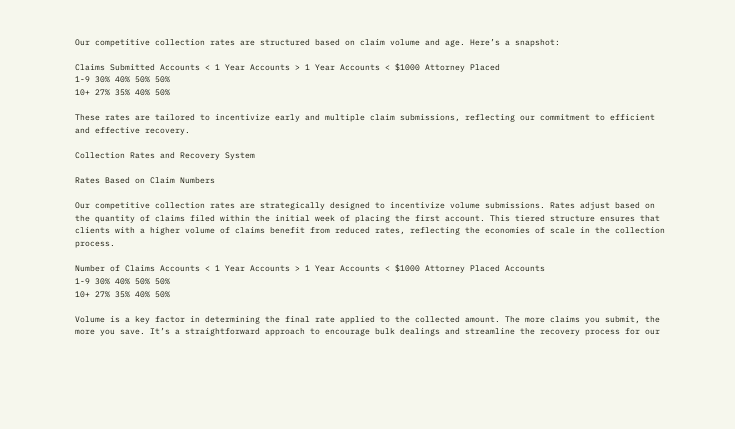Our competitive collection rates are structured based on claim volume and age. Here’s a snapshot:

Claims Submitted Accounts < 1 Year Accounts > 1 Year Accounts < $1000 Attorney Placed
1-9 30% 40% 50% 50%
10+ 27% 35% 40% 50%

These rates are tailored to incentivize early and multiple claim submissions, reflecting our commitment to efficient and effective recovery.

Collection Rates and Recovery System

Rates Based on Claim Numbers

Our competitive collection rates are strategically designed to incentivize volume submissions. Rates adjust based on the quantity of claims filed within the initial week of placing the first account. This tiered structure ensures that clients with a higher volume of claims benefit from reduced rates, reflecting the economies of scale in the collection process.

Number of Claims Accounts < 1 Year Accounts > 1 Year Accounts < $1000 Attorney Placed Accounts
1-9 30% 40% 50% 50%
10+ 27% 35% 40% 50%

Volume is a key factor in determining the final rate applied to the collected amount. The more claims you submit, the more you save. It’s a straightforward approach to encourage bulk dealings and streamline the recovery process for our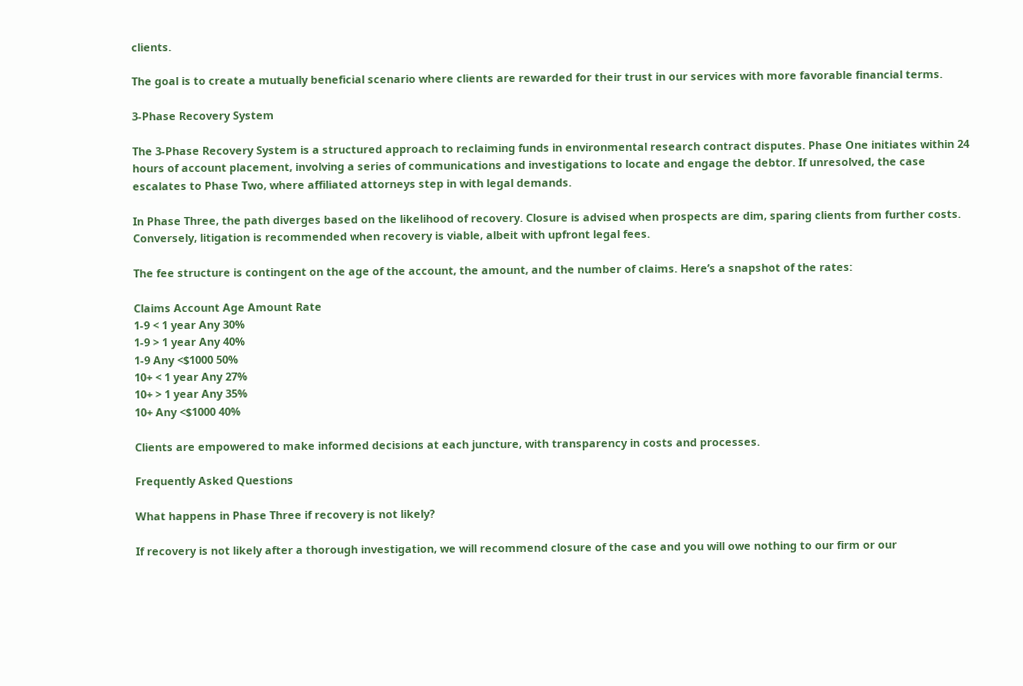clients.

The goal is to create a mutually beneficial scenario where clients are rewarded for their trust in our services with more favorable financial terms.

3-Phase Recovery System

The 3-Phase Recovery System is a structured approach to reclaiming funds in environmental research contract disputes. Phase One initiates within 24 hours of account placement, involving a series of communications and investigations to locate and engage the debtor. If unresolved, the case escalates to Phase Two, where affiliated attorneys step in with legal demands.

In Phase Three, the path diverges based on the likelihood of recovery. Closure is advised when prospects are dim, sparing clients from further costs. Conversely, litigation is recommended when recovery is viable, albeit with upfront legal fees.

The fee structure is contingent on the age of the account, the amount, and the number of claims. Here’s a snapshot of the rates:

Claims Account Age Amount Rate
1-9 < 1 year Any 30%
1-9 > 1 year Any 40%
1-9 Any <$1000 50%
10+ < 1 year Any 27%
10+ > 1 year Any 35%
10+ Any <$1000 40%

Clients are empowered to make informed decisions at each juncture, with transparency in costs and processes.

Frequently Asked Questions

What happens in Phase Three if recovery is not likely?

If recovery is not likely after a thorough investigation, we will recommend closure of the case and you will owe nothing to our firm or our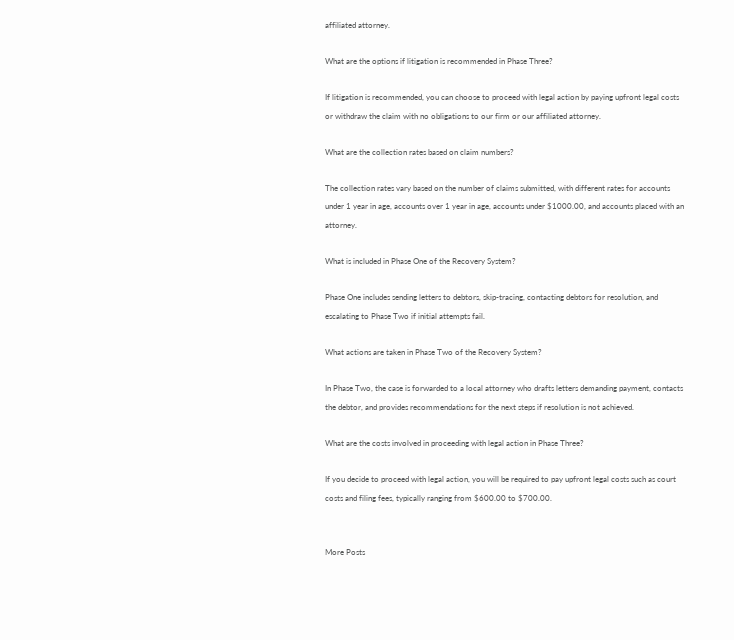affiliated attorney.

What are the options if litigation is recommended in Phase Three?

If litigation is recommended, you can choose to proceed with legal action by paying upfront legal costs or withdraw the claim with no obligations to our firm or our affiliated attorney.

What are the collection rates based on claim numbers?

The collection rates vary based on the number of claims submitted, with different rates for accounts under 1 year in age, accounts over 1 year in age, accounts under $1000.00, and accounts placed with an attorney.

What is included in Phase One of the Recovery System?

Phase One includes sending letters to debtors, skip-tracing, contacting debtors for resolution, and escalating to Phase Two if initial attempts fail.

What actions are taken in Phase Two of the Recovery System?

In Phase Two, the case is forwarded to a local attorney who drafts letters demanding payment, contacts the debtor, and provides recommendations for the next steps if resolution is not achieved.

What are the costs involved in proceeding with legal action in Phase Three?

If you decide to proceed with legal action, you will be required to pay upfront legal costs such as court costs and filing fees, typically ranging from $600.00 to $700.00.


More Posts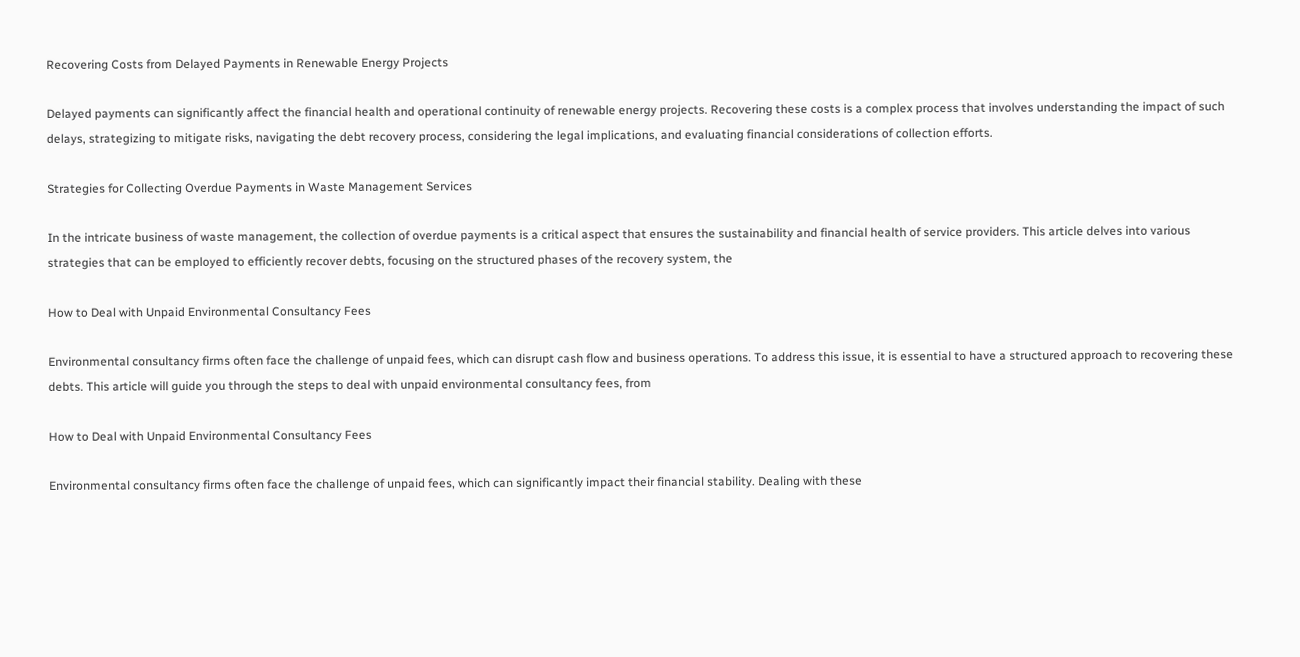Recovering Costs from Delayed Payments in Renewable Energy Projects

Delayed payments can significantly affect the financial health and operational continuity of renewable energy projects. Recovering these costs is a complex process that involves understanding the impact of such delays, strategizing to mitigate risks, navigating the debt recovery process, considering the legal implications, and evaluating financial considerations of collection efforts.

Strategies for Collecting Overdue Payments in Waste Management Services

In the intricate business of waste management, the collection of overdue payments is a critical aspect that ensures the sustainability and financial health of service providers. This article delves into various strategies that can be employed to efficiently recover debts, focusing on the structured phases of the recovery system, the

How to Deal with Unpaid Environmental Consultancy Fees

Environmental consultancy firms often face the challenge of unpaid fees, which can disrupt cash flow and business operations. To address this issue, it is essential to have a structured approach to recovering these debts. This article will guide you through the steps to deal with unpaid environmental consultancy fees, from

How to Deal with Unpaid Environmental Consultancy Fees

Environmental consultancy firms often face the challenge of unpaid fees, which can significantly impact their financial stability. Dealing with these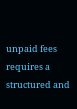unpaid fees requires a structured and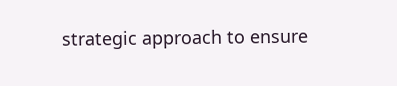strategic approach to ensure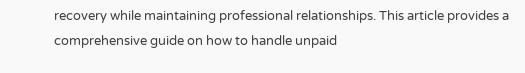recovery while maintaining professional relationships. This article provides a comprehensive guide on how to handle unpaid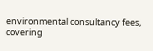environmental consultancy fees, covering